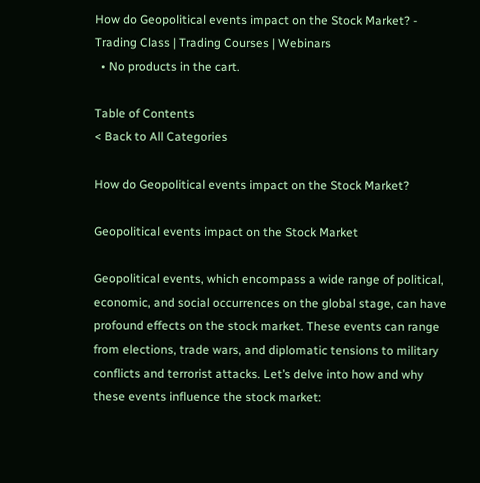How do Geopolitical events impact on the Stock Market? - Trading Class | Trading Courses | Webinars
  • No products in the cart.

Table of Contents
< Back to All Categories

How do Geopolitical events impact on the Stock Market?

Geopolitical events impact on the Stock Market

Geopolitical events, which encompass a wide range of political, economic, and social occurrences on the global stage, can have profound effects on the stock market. These events can range from elections, trade wars, and diplomatic tensions to military conflicts and terrorist attacks. Let’s delve into how and why these events influence the stock market: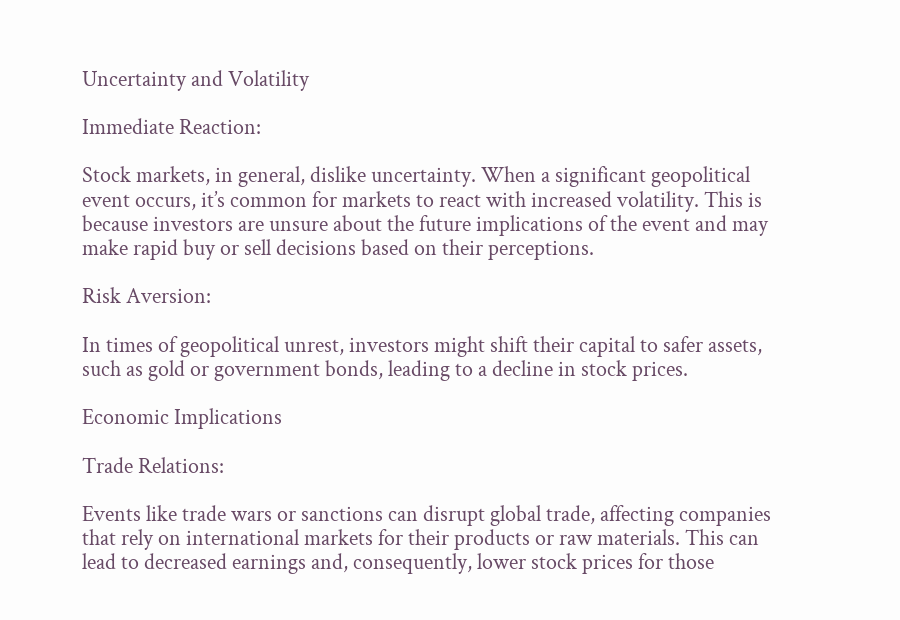Uncertainty and Volatility

Immediate Reaction:

Stock markets, in general, dislike uncertainty. When a significant geopolitical event occurs, it’s common for markets to react with increased volatility. This is because investors are unsure about the future implications of the event and may make rapid buy or sell decisions based on their perceptions.

Risk Aversion:

In times of geopolitical unrest, investors might shift their capital to safer assets, such as gold or government bonds, leading to a decline in stock prices.

Economic Implications

Trade Relations:

Events like trade wars or sanctions can disrupt global trade, affecting companies that rely on international markets for their products or raw materials. This can lead to decreased earnings and, consequently, lower stock prices for those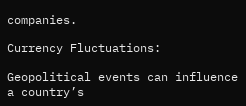companies.

Currency Fluctuations:

Geopolitical events can influence a country’s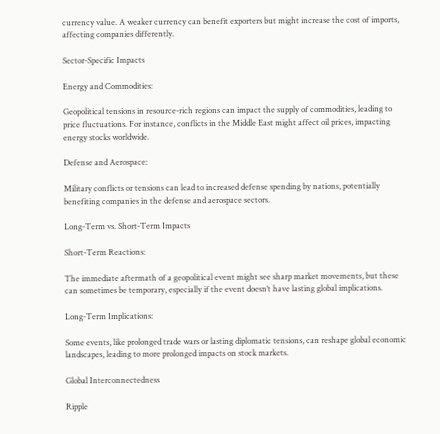currency value. A weaker currency can benefit exporters but might increase the cost of imports, affecting companies differently.

Sector-Specific Impacts

Energy and Commodities:

Geopolitical tensions in resource-rich regions can impact the supply of commodities, leading to price fluctuations. For instance, conflicts in the Middle East might affect oil prices, impacting energy stocks worldwide.

Defense and Aerospace:

Military conflicts or tensions can lead to increased defense spending by nations, potentially benefiting companies in the defense and aerospace sectors.

Long-Term vs. Short-Term Impacts

Short-Term Reactions:

The immediate aftermath of a geopolitical event might see sharp market movements, but these can sometimes be temporary, especially if the event doesn’t have lasting global implications.

Long-Term Implications:

Some events, like prolonged trade wars or lasting diplomatic tensions, can reshape global economic landscapes, leading to more prolonged impacts on stock markets.

Global Interconnectedness

Ripple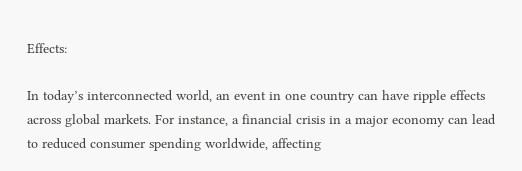Effects:

In today’s interconnected world, an event in one country can have ripple effects across global markets. For instance, a financial crisis in a major economy can lead to reduced consumer spending worldwide, affecting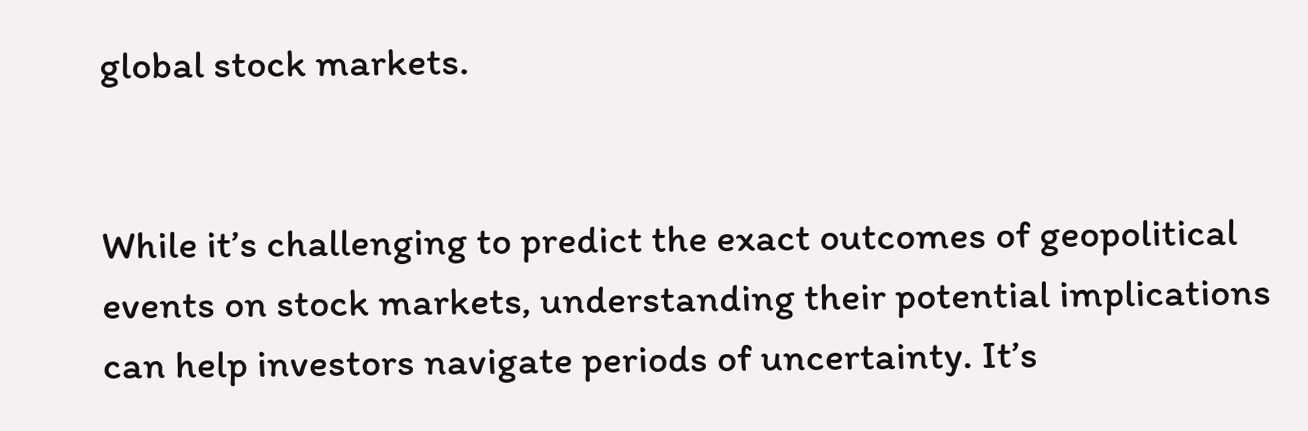global stock markets.


While it’s challenging to predict the exact outcomes of geopolitical events on stock markets, understanding their potential implications can help investors navigate periods of uncertainty. It’s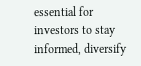essential for investors to stay informed, diversify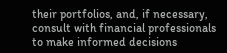their portfolios, and, if necessary, consult with financial professionals to make informed decisions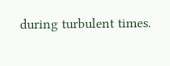during turbulent times.